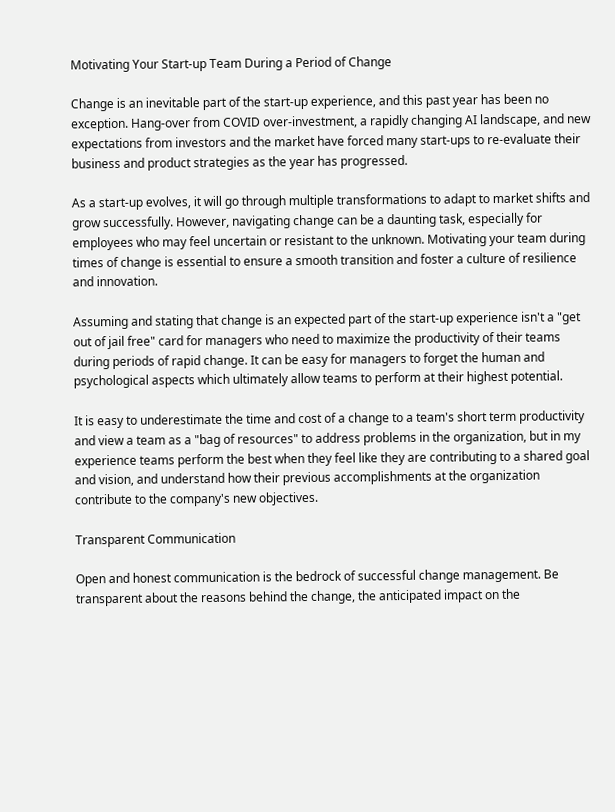Motivating Your Start-up Team During a Period of Change

Change is an inevitable part of the start-up experience, and this past year has been no exception. Hang-over from COVID over-investment, a rapidly changing AI landscape, and new expectations from investors and the market have forced many start-ups to re-evaluate their business and product strategies as the year has progressed.

As a start-up evolves, it will go through multiple transformations to adapt to market shifts and grow successfully. However, navigating change can be a daunting task, especially for employees who may feel uncertain or resistant to the unknown. Motivating your team during times of change is essential to ensure a smooth transition and foster a culture of resilience and innovation.

Assuming and stating that change is an expected part of the start-up experience isn't a "get out of jail free" card for managers who need to maximize the productivity of their teams during periods of rapid change. It can be easy for managers to forget the human and psychological aspects which ultimately allow teams to perform at their highest potential.

It is easy to underestimate the time and cost of a change to a team's short term productivity and view a team as a "bag of resources" to address problems in the organization, but in my experience teams perform the best when they feel like they are contributing to a shared goal and vision, and understand how their previous accomplishments at the organization contribute to the company's new objectives.

Transparent Communication

Open and honest communication is the bedrock of successful change management. Be transparent about the reasons behind the change, the anticipated impact on the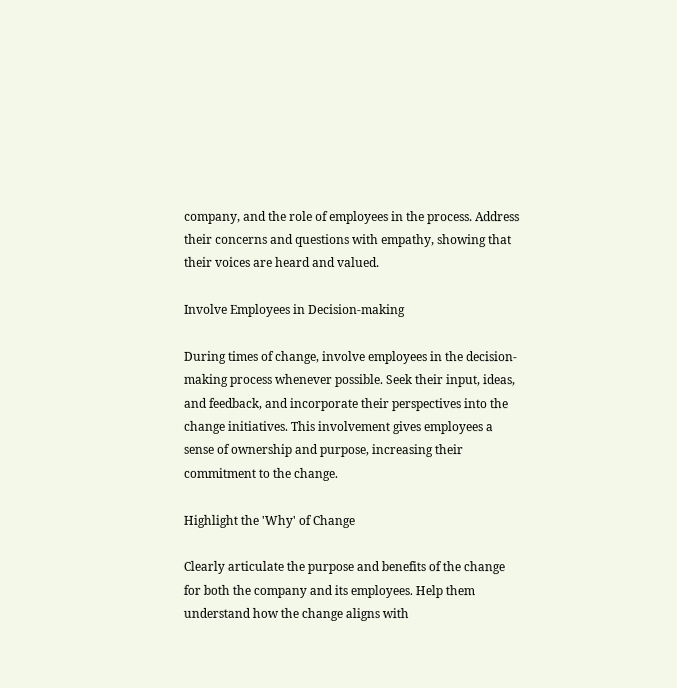company, and the role of employees in the process. Address their concerns and questions with empathy, showing that their voices are heard and valued.

Involve Employees in Decision-making

During times of change, involve employees in the decision-making process whenever possible. Seek their input, ideas, and feedback, and incorporate their perspectives into the change initiatives. This involvement gives employees a sense of ownership and purpose, increasing their commitment to the change.

Highlight the 'Why' of Change

Clearly articulate the purpose and benefits of the change for both the company and its employees. Help them understand how the change aligns with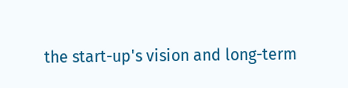the start-up's vision and long-term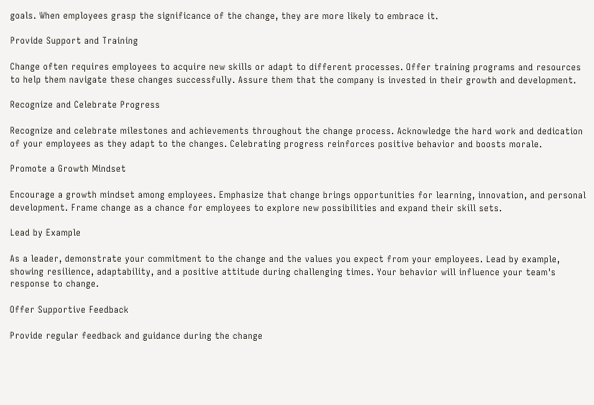goals. When employees grasp the significance of the change, they are more likely to embrace it.

Provide Support and Training

Change often requires employees to acquire new skills or adapt to different processes. Offer training programs and resources to help them navigate these changes successfully. Assure them that the company is invested in their growth and development.

Recognize and Celebrate Progress

Recognize and celebrate milestones and achievements throughout the change process. Acknowledge the hard work and dedication of your employees as they adapt to the changes. Celebrating progress reinforces positive behavior and boosts morale.

Promote a Growth Mindset

Encourage a growth mindset among employees. Emphasize that change brings opportunities for learning, innovation, and personal development. Frame change as a chance for employees to explore new possibilities and expand their skill sets.

Lead by Example

As a leader, demonstrate your commitment to the change and the values you expect from your employees. Lead by example, showing resilience, adaptability, and a positive attitude during challenging times. Your behavior will influence your team's response to change.

Offer Supportive Feedback

Provide regular feedback and guidance during the change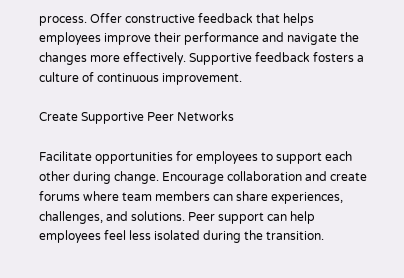process. Offer constructive feedback that helps employees improve their performance and navigate the changes more effectively. Supportive feedback fosters a culture of continuous improvement.

Create Supportive Peer Networks

Facilitate opportunities for employees to support each other during change. Encourage collaboration and create forums where team members can share experiences, challenges, and solutions. Peer support can help employees feel less isolated during the transition.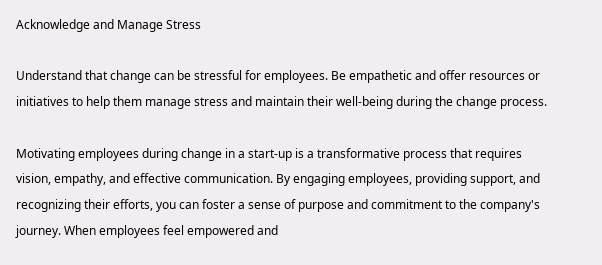Acknowledge and Manage Stress

Understand that change can be stressful for employees. Be empathetic and offer resources or initiatives to help them manage stress and maintain their well-being during the change process.

Motivating employees during change in a start-up is a transformative process that requires vision, empathy, and effective communication. By engaging employees, providing support, and recognizing their efforts, you can foster a sense of purpose and commitment to the company's journey. When employees feel empowered and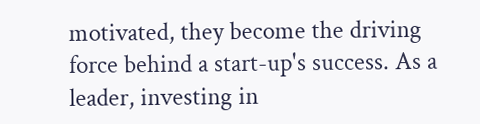motivated, they become the driving force behind a start-up's success. As a leader, investing in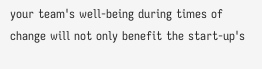your team's well-being during times of change will not only benefit the start-up's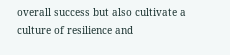overall success but also cultivate a culture of resilience and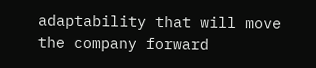adaptability that will move the company forward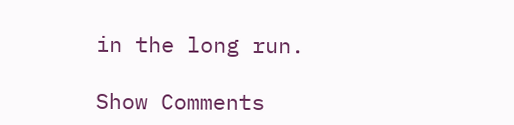in the long run.

Show Comments